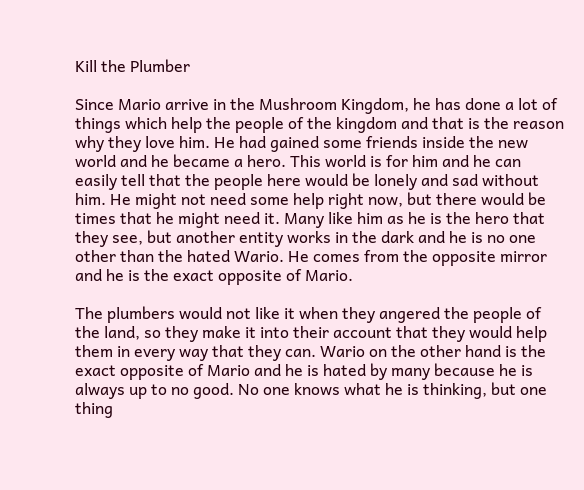Kill the Plumber

Since Mario arrive in the Mushroom Kingdom, he has done a lot of things which help the people of the kingdom and that is the reason why they love him. He had gained some friends inside the new world and he became a hero. This world is for him and he can easily tell that the people here would be lonely and sad without him. He might not need some help right now, but there would be times that he might need it. Many like him as he is the hero that they see, but another entity works in the dark and he is no one other than the hated Wario. He comes from the opposite mirror and he is the exact opposite of Mario.

The plumbers would not like it when they angered the people of the land, so they make it into their account that they would help them in every way that they can. Wario on the other hand is the exact opposite of Mario and he is hated by many because he is always up to no good. No one knows what he is thinking, but one thing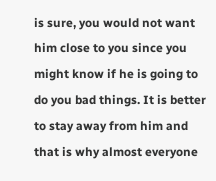is sure, you would not want him close to you since you might know if he is going to do you bad things. It is better to stay away from him and that is why almost everyone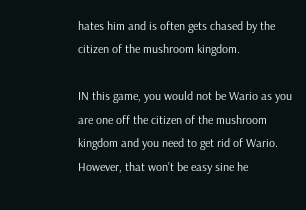hates him and is often gets chased by the citizen of the mushroom kingdom.

IN this game, you would not be Wario as you are one off the citizen of the mushroom kingdom and you need to get rid of Wario. However, that won’t be easy sine he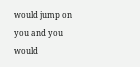would jump on you and you would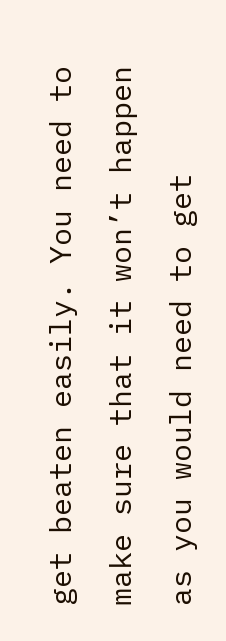get beaten easily. You need to make sure that it won’t happen as you would need to get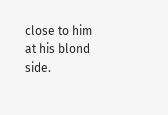close to him at his blond side.